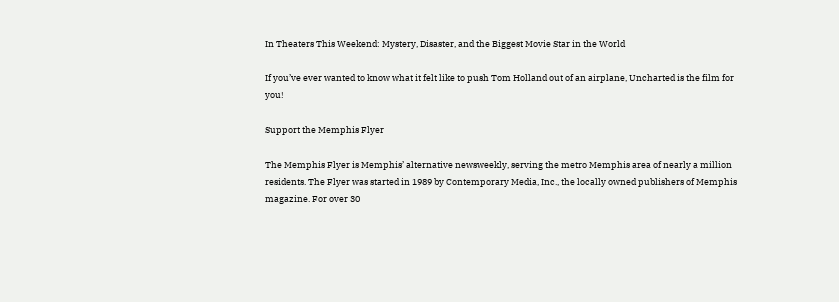In Theaters This Weekend: Mystery, Disaster, and the Biggest Movie Star in the World

If you’ve ever wanted to know what it felt like to push Tom Holland out of an airplane, Uncharted is the film for you!

Support the Memphis Flyer

The Memphis Flyer is Memphis’ alternative newsweekly, serving the metro Memphis area of nearly a million residents. The Flyer was started in 1989 by Contemporary Media, Inc., the locally owned publishers of Memphis magazine. For over 30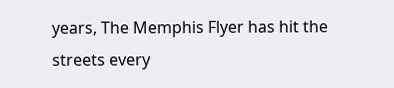years, The Memphis Flyer has hit the streets every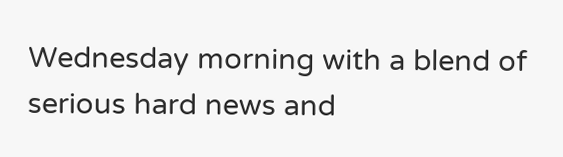Wednesday morning with a blend of serious hard news and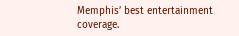Memphis’ best entertainment coverage.